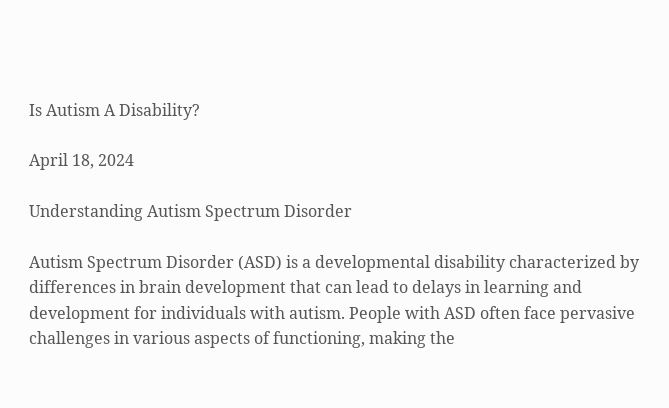Is Autism A Disability?

April 18, 2024

Understanding Autism Spectrum Disorder

Autism Spectrum Disorder (ASD) is a developmental disability characterized by differences in brain development that can lead to delays in learning and development for individuals with autism. People with ASD often face pervasive challenges in various aspects of functioning, making the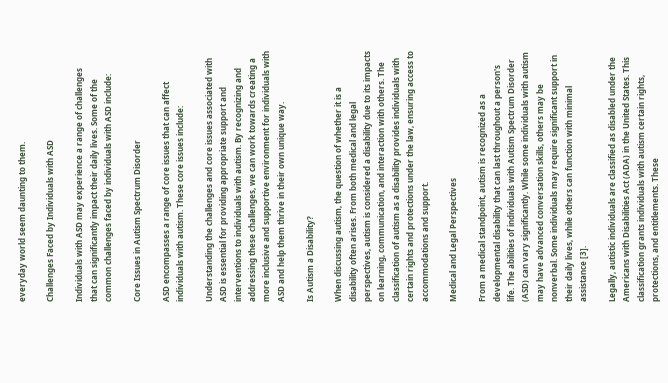everyday world seem daunting to them.

Challenges Faced by Individuals with ASD

Individuals with ASD may experience a range of challenges that can significantly impact their daily lives. Some of the common challenges faced by individuals with ASD include:

Core Issues in Autism Spectrum Disorder

ASD encompasses a range of core issues that can affect individuals with autism. These core issues include:

Understanding the challenges and core issues associated with ASD is essential for providing appropriate support and interventions to individuals with autism. By recognizing and addressing these challenges, we can work towards creating a more inclusive and supportive environment for individuals with ASD and help them thrive in their own unique way.

Is Autism a Disability?

When discussing autism, the question of whether it is a disability often arises. From both medical and legal perspectives, autism is considered a disability due to its impacts on learning, communication, and interaction with others. The classification of autism as a disability provides individuals with certain rights and protections under the law, ensuring access to accommodations and support.

Medical and Legal Perspectives

From a medical standpoint, autism is recognized as a developmental disability that can last throughout a person's life. The abilities of individuals with Autism Spectrum Disorder (ASD) can vary significantly. While some individuals with autism may have advanced conversation skills, others may be nonverbal. Some individuals may require significant support in their daily lives, while others can function with minimal assistance [3].

Legally, autistic individuals are classified as disabled under the Americans with Disabilities Act (ADA) in the United States. This classification grants individuals with autism certain rights, protections, and entitlements. These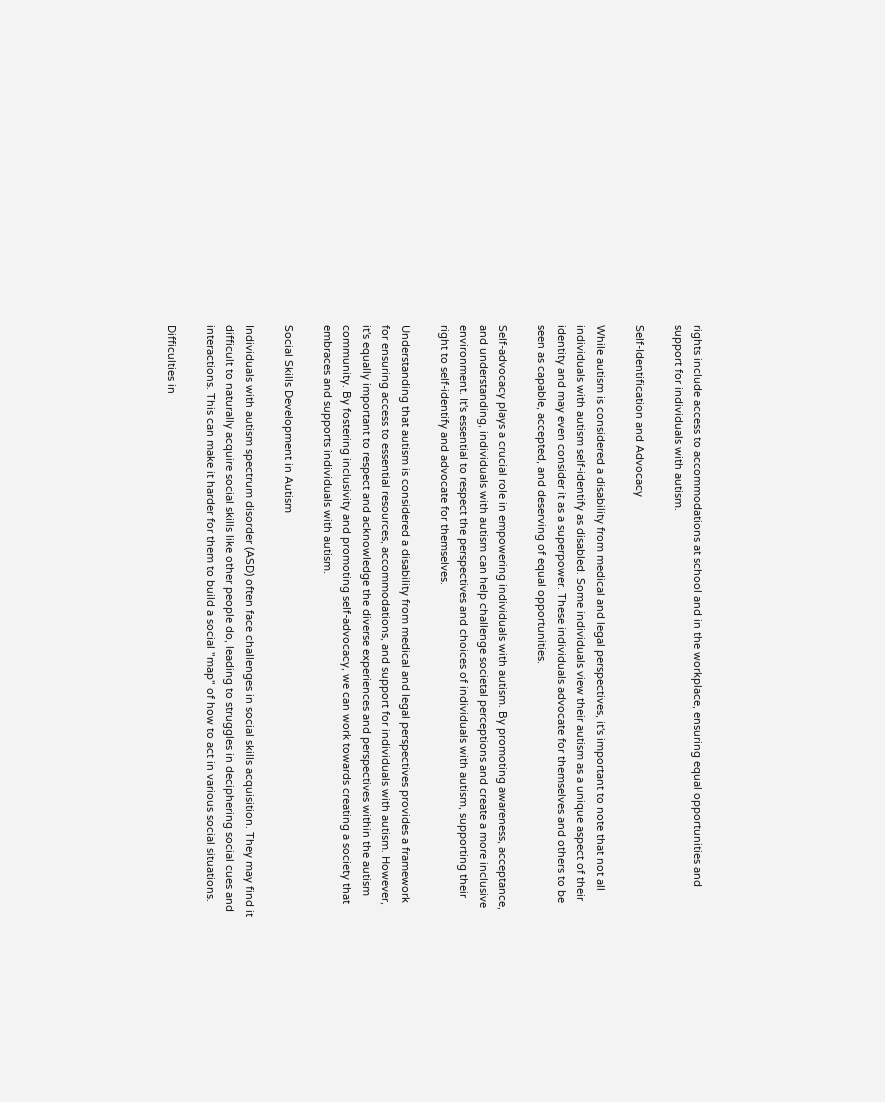rights include access to accommodations at school and in the workplace, ensuring equal opportunities and support for individuals with autism.

Self-Identification and Advocacy

While autism is considered a disability from medical and legal perspectives, it's important to note that not all individuals with autism self-identify as disabled. Some individuals view their autism as a unique aspect of their identity and may even consider it as a superpower. These individuals advocate for themselves and others to be seen as capable, accepted, and deserving of equal opportunities.

Self-advocacy plays a crucial role in empowering individuals with autism. By promoting awareness, acceptance, and understanding, individuals with autism can help challenge societal perceptions and create a more inclusive environment. It's essential to respect the perspectives and choices of individuals with autism, supporting their right to self-identify and advocate for themselves.

Understanding that autism is considered a disability from medical and legal perspectives provides a framework for ensuring access to essential resources, accommodations, and support for individuals with autism. However, it's equally important to respect and acknowledge the diverse experiences and perspectives within the autism community. By fostering inclusivity and promoting self-advocacy, we can work towards creating a society that embraces and supports individuals with autism.

Social Skills Development in Autism

Individuals with autism spectrum disorder (ASD) often face challenges in social skills acquisition. They may find it difficult to naturally acquire social skills like other people do, leading to struggles in deciphering social cues and interactions. This can make it harder for them to build a social "map" of how to act in various social situations.

Difficulties in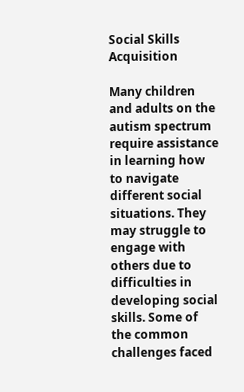Social Skills Acquisition

Many children and adults on the autism spectrum require assistance in learning how to navigate different social situations. They may struggle to engage with others due to difficulties in developing social skills. Some of the common challenges faced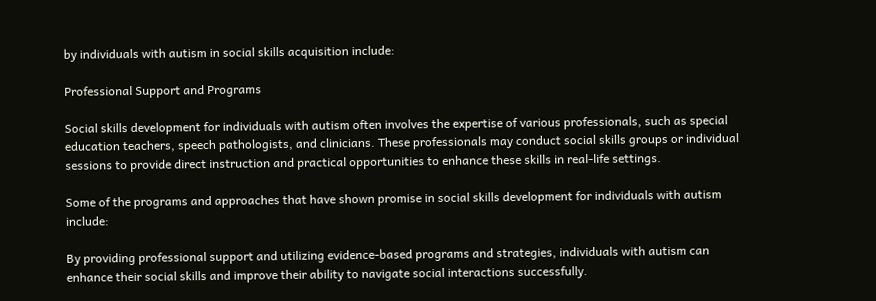by individuals with autism in social skills acquisition include:

Professional Support and Programs

Social skills development for individuals with autism often involves the expertise of various professionals, such as special education teachers, speech pathologists, and clinicians. These professionals may conduct social skills groups or individual sessions to provide direct instruction and practical opportunities to enhance these skills in real-life settings.

Some of the programs and approaches that have shown promise in social skills development for individuals with autism include:

By providing professional support and utilizing evidence-based programs and strategies, individuals with autism can enhance their social skills and improve their ability to navigate social interactions successfully.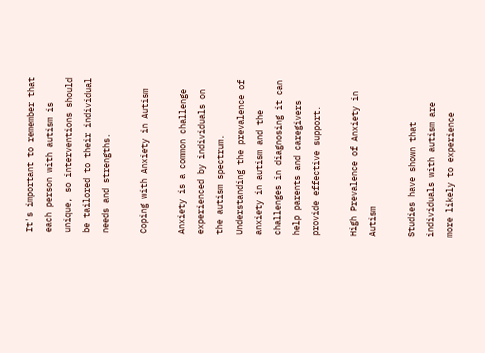It's important to remember that each person with autism is unique, so interventions should be tailored to their individual needs and strengths.

Coping with Anxiety in Autism

Anxiety is a common challenge experienced by individuals on the autism spectrum. Understanding the prevalence of anxiety in autism and the challenges in diagnosing it can help parents and caregivers provide effective support.

High Prevalence of Anxiety in Autism

Studies have shown that individuals with autism are more likely to experience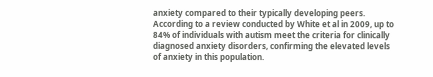anxiety compared to their typically developing peers. According to a review conducted by White et al in 2009, up to 84% of individuals with autism meet the criteria for clinically diagnosed anxiety disorders, confirming the elevated levels of anxiety in this population.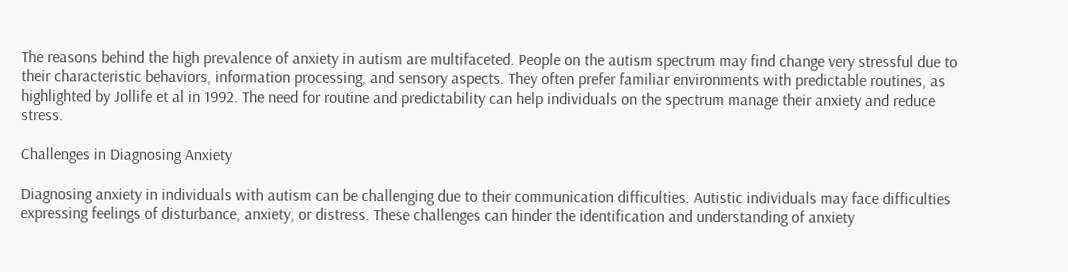The reasons behind the high prevalence of anxiety in autism are multifaceted. People on the autism spectrum may find change very stressful due to their characteristic behaviors, information processing, and sensory aspects. They often prefer familiar environments with predictable routines, as highlighted by Jollife et al in 1992. The need for routine and predictability can help individuals on the spectrum manage their anxiety and reduce stress.

Challenges in Diagnosing Anxiety

Diagnosing anxiety in individuals with autism can be challenging due to their communication difficulties. Autistic individuals may face difficulties expressing feelings of disturbance, anxiety, or distress. These challenges can hinder the identification and understanding of anxiety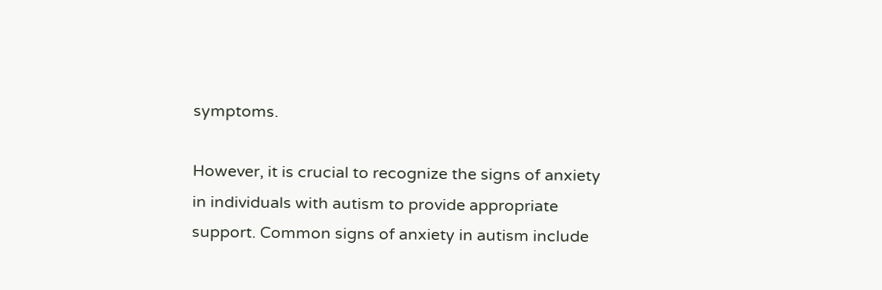symptoms.

However, it is crucial to recognize the signs of anxiety in individuals with autism to provide appropriate support. Common signs of anxiety in autism include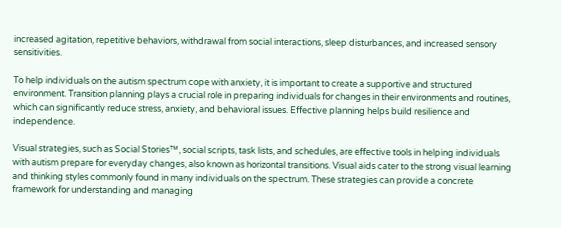increased agitation, repetitive behaviors, withdrawal from social interactions, sleep disturbances, and increased sensory sensitivities.

To help individuals on the autism spectrum cope with anxiety, it is important to create a supportive and structured environment. Transition planning plays a crucial role in preparing individuals for changes in their environments and routines, which can significantly reduce stress, anxiety, and behavioral issues. Effective planning helps build resilience and independence.

Visual strategies, such as Social Stories™, social scripts, task lists, and schedules, are effective tools in helping individuals with autism prepare for everyday changes, also known as horizontal transitions. Visual aids cater to the strong visual learning and thinking styles commonly found in many individuals on the spectrum. These strategies can provide a concrete framework for understanding and managing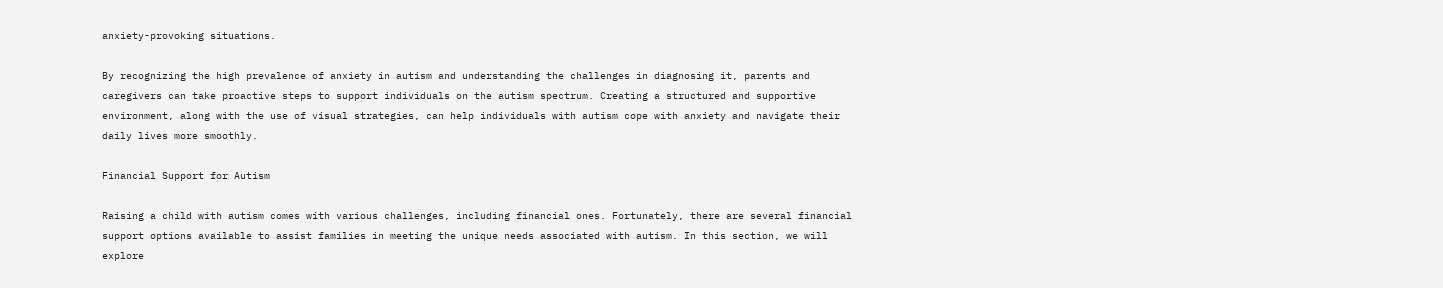anxiety-provoking situations.

By recognizing the high prevalence of anxiety in autism and understanding the challenges in diagnosing it, parents and caregivers can take proactive steps to support individuals on the autism spectrum. Creating a structured and supportive environment, along with the use of visual strategies, can help individuals with autism cope with anxiety and navigate their daily lives more smoothly.

Financial Support for Autism

Raising a child with autism comes with various challenges, including financial ones. Fortunately, there are several financial support options available to assist families in meeting the unique needs associated with autism. In this section, we will explore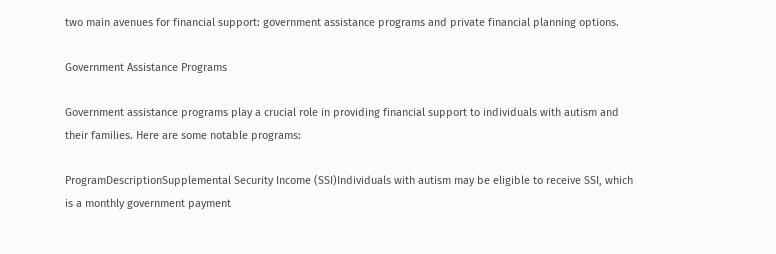two main avenues for financial support: government assistance programs and private financial planning options.

Government Assistance Programs

Government assistance programs play a crucial role in providing financial support to individuals with autism and their families. Here are some notable programs:

ProgramDescriptionSupplemental Security Income (SSI)Individuals with autism may be eligible to receive SSI, which is a monthly government payment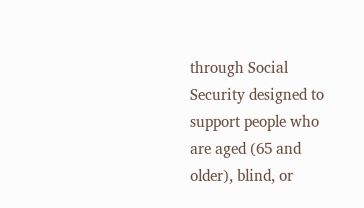through Social Security designed to support people who are aged (65 and older), blind, or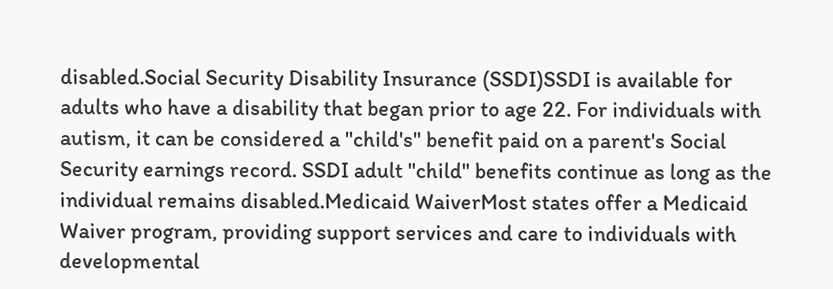disabled.Social Security Disability Insurance (SSDI)SSDI is available for adults who have a disability that began prior to age 22. For individuals with autism, it can be considered a "child's" benefit paid on a parent's Social Security earnings record. SSDI adult "child" benefits continue as long as the individual remains disabled.Medicaid WaiverMost states offer a Medicaid Waiver program, providing support services and care to individuals with developmental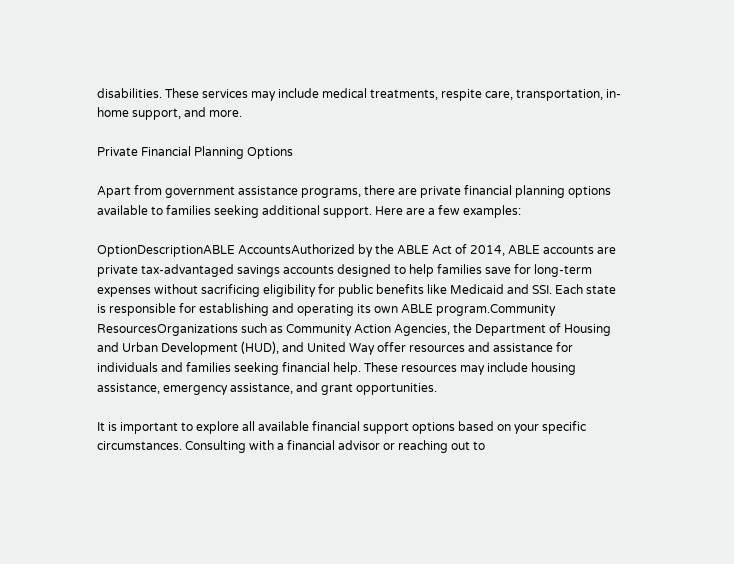disabilities. These services may include medical treatments, respite care, transportation, in-home support, and more.

Private Financial Planning Options

Apart from government assistance programs, there are private financial planning options available to families seeking additional support. Here are a few examples:

OptionDescriptionABLE AccountsAuthorized by the ABLE Act of 2014, ABLE accounts are private tax-advantaged savings accounts designed to help families save for long-term expenses without sacrificing eligibility for public benefits like Medicaid and SSI. Each state is responsible for establishing and operating its own ABLE program.Community ResourcesOrganizations such as Community Action Agencies, the Department of Housing and Urban Development (HUD), and United Way offer resources and assistance for individuals and families seeking financial help. These resources may include housing assistance, emergency assistance, and grant opportunities.

It is important to explore all available financial support options based on your specific circumstances. Consulting with a financial advisor or reaching out to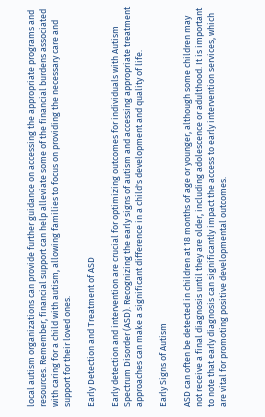local autism organizations can provide further guidance on accessing the appropriate programs and resources. Remember, financial support can help alleviate some of the financial burdens associated with caring for a child with autism, allowing families to focus on providing the necessary care and support for their loved ones.

Early Detection and Treatment of ASD

Early detection and intervention are crucial for optimizing outcomes for individuals with Autism Spectrum Disorder (ASD). Recognizing the early signs of autism and accessing appropriate treatment approaches can make a significant difference in a child's development and quality of life.

Early Signs of Autism

ASD can often be detected in children at 18 months of age or younger, although some children may not receive a final diagnosis until they are older, including adolescence or adulthood. It is important to note that early diagnosis can significantly impact the access to early intervention services, which are vital for promoting positive developmental outcomes.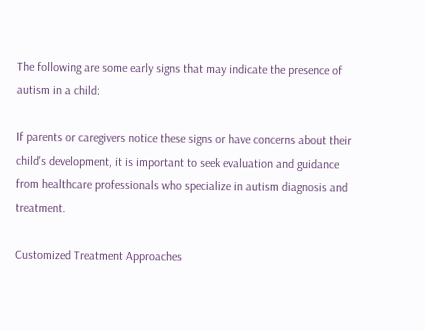The following are some early signs that may indicate the presence of autism in a child:

If parents or caregivers notice these signs or have concerns about their child's development, it is important to seek evaluation and guidance from healthcare professionals who specialize in autism diagnosis and treatment.

Customized Treatment Approaches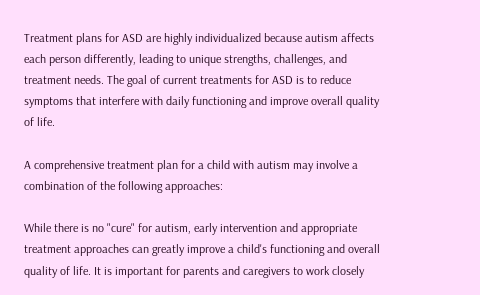Treatment plans for ASD are highly individualized because autism affects each person differently, leading to unique strengths, challenges, and treatment needs. The goal of current treatments for ASD is to reduce symptoms that interfere with daily functioning and improve overall quality of life.

A comprehensive treatment plan for a child with autism may involve a combination of the following approaches:

While there is no "cure" for autism, early intervention and appropriate treatment approaches can greatly improve a child's functioning and overall quality of life. It is important for parents and caregivers to work closely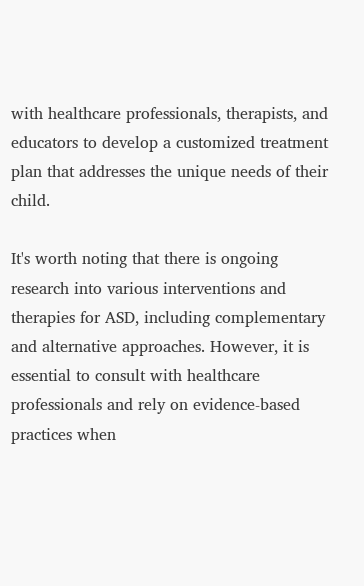with healthcare professionals, therapists, and educators to develop a customized treatment plan that addresses the unique needs of their child.

It's worth noting that there is ongoing research into various interventions and therapies for ASD, including complementary and alternative approaches. However, it is essential to consult with healthcare professionals and rely on evidence-based practices when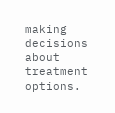making decisions about treatment options.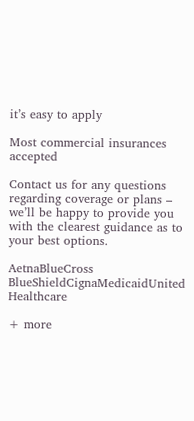it’s easy to apply

Most commercial insurances accepted

Contact us for any questions regarding coverage or plans – we’ll be happy to provide you with the clearest guidance as to your best options.

AetnaBlueCross BlueShieldCignaMedicaidUnited Healthcare

+ more